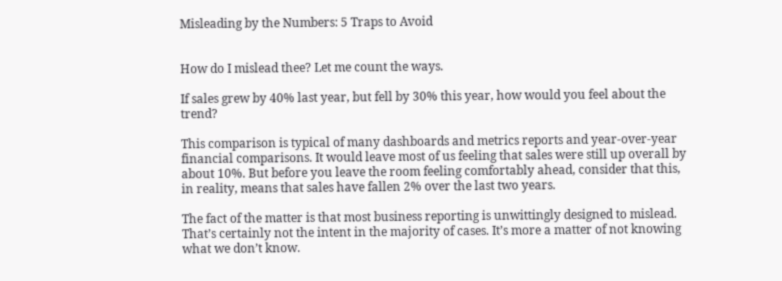Misleading by the Numbers: 5 Traps to Avoid


How do I mislead thee? Let me count the ways.

If sales grew by 40% last year, but fell by 30% this year, how would you feel about the trend?

This comparison is typical of many dashboards and metrics reports and year-over-year financial comparisons. It would leave most of us feeling that sales were still up overall by about 10%. But before you leave the room feeling comfortably ahead, consider that this, in reality, means that sales have fallen 2% over the last two years.

The fact of the matter is that most business reporting is unwittingly designed to mislead. That’s certainly not the intent in the majority of cases. It’s more a matter of not knowing what we don’t know.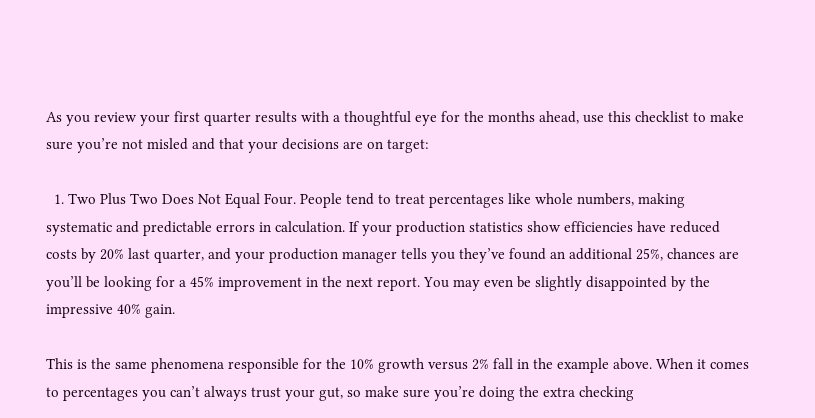As you review your first quarter results with a thoughtful eye for the months ahead, use this checklist to make sure you’re not misled and that your decisions are on target:

  1. Two Plus Two Does Not Equal Four. People tend to treat percentages like whole numbers, making systematic and predictable errors in calculation. If your production statistics show efficiencies have reduced costs by 20% last quarter, and your production manager tells you they’ve found an additional 25%, chances are you’ll be looking for a 45% improvement in the next report. You may even be slightly disappointed by the impressive 40% gain.

This is the same phenomena responsible for the 10% growth versus 2% fall in the example above. When it comes to percentages you can’t always trust your gut, so make sure you’re doing the extra checking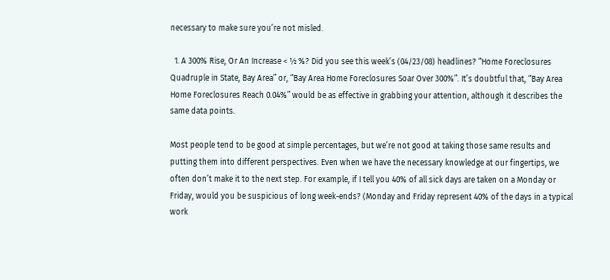necessary to make sure you’re not misled.

  1. A 300% Rise, Or An Increase < ½ %? Did you see this week’s (04/23/08) headlines? “Home Foreclosures Quadruple in State, Bay Area” or, “Bay Area Home Foreclosures Soar Over 300%”. It’s doubtful that, “Bay Area Home Foreclosures Reach 0.04%” would be as effective in grabbing your attention, although it describes the same data points.

Most people tend to be good at simple percentages, but we’re not good at taking those same results and putting them into different perspectives. Even when we have the necessary knowledge at our fingertips, we often don’t make it to the next step. For example, if I tell you 40% of all sick days are taken on a Monday or Friday, would you be suspicious of long week-ends? (Monday and Friday represent 40% of the days in a typical work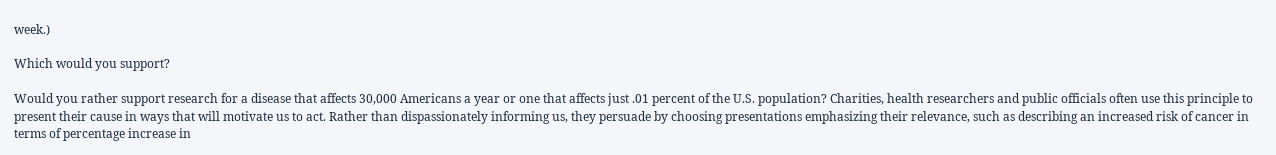week.)

Which would you support?

Would you rather support research for a disease that affects 30,000 Americans a year or one that affects just .01 percent of the U.S. population? Charities, health researchers and public officials often use this principle to present their cause in ways that will motivate us to act. Rather than dispassionately informing us, they persuade by choosing presentations emphasizing their relevance, such as describing an increased risk of cancer in terms of percentage increase in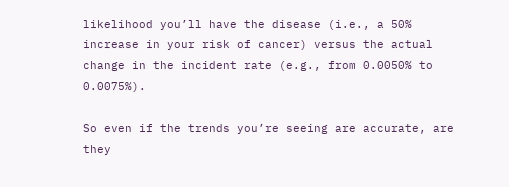likelihood you’ll have the disease (i.e., a 50% increase in your risk of cancer) versus the actual change in the incident rate (e.g., from 0.0050% to 0.0075%).

So even if the trends you’re seeing are accurate, are they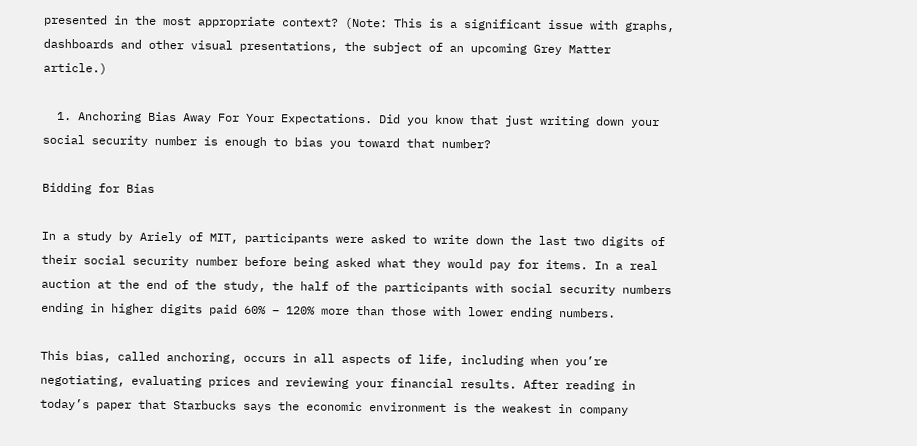presented in the most appropriate context? (Note: This is a significant issue with graphs, dashboards and other visual presentations, the subject of an upcoming Grey Matter article.)

  1. Anchoring Bias Away For Your Expectations. Did you know that just writing down your social security number is enough to bias you toward that number?

Bidding for Bias

In a study by Ariely of MIT, participants were asked to write down the last two digits of their social security number before being asked what they would pay for items. In a real auction at the end of the study, the half of the participants with social security numbers ending in higher digits paid 60% – 120% more than those with lower ending numbers.

This bias, called anchoring, occurs in all aspects of life, including when you’re negotiating, evaluating prices and reviewing your financial results. After reading in today’s paper that Starbucks says the economic environment is the weakest in company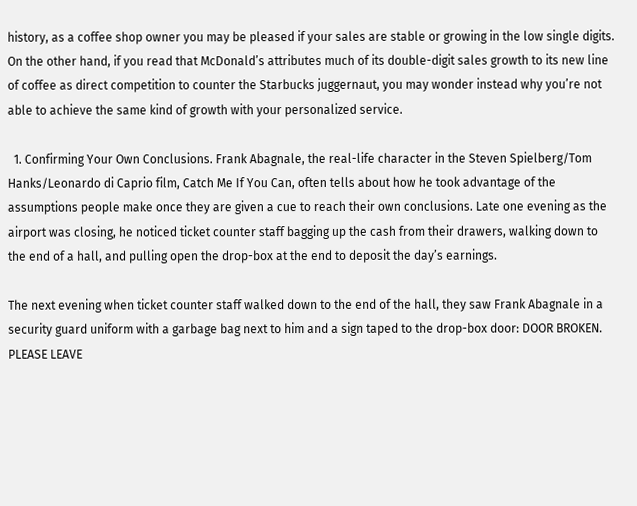history, as a coffee shop owner you may be pleased if your sales are stable or growing in the low single digits. On the other hand, if you read that McDonald’s attributes much of its double-digit sales growth to its new line of coffee as direct competition to counter the Starbucks juggernaut, you may wonder instead why you’re not able to achieve the same kind of growth with your personalized service.

  1. Confirming Your Own Conclusions. Frank Abagnale, the real-life character in the Steven Spielberg/Tom Hanks/Leonardo di Caprio film, Catch Me If You Can, often tells about how he took advantage of the assumptions people make once they are given a cue to reach their own conclusions. Late one evening as the airport was closing, he noticed ticket counter staff bagging up the cash from their drawers, walking down to the end of a hall, and pulling open the drop-box at the end to deposit the day’s earnings.

The next evening when ticket counter staff walked down to the end of the hall, they saw Frank Abagnale in a security guard uniform with a garbage bag next to him and a sign taped to the drop-box door: DOOR BROKEN. PLEASE LEAVE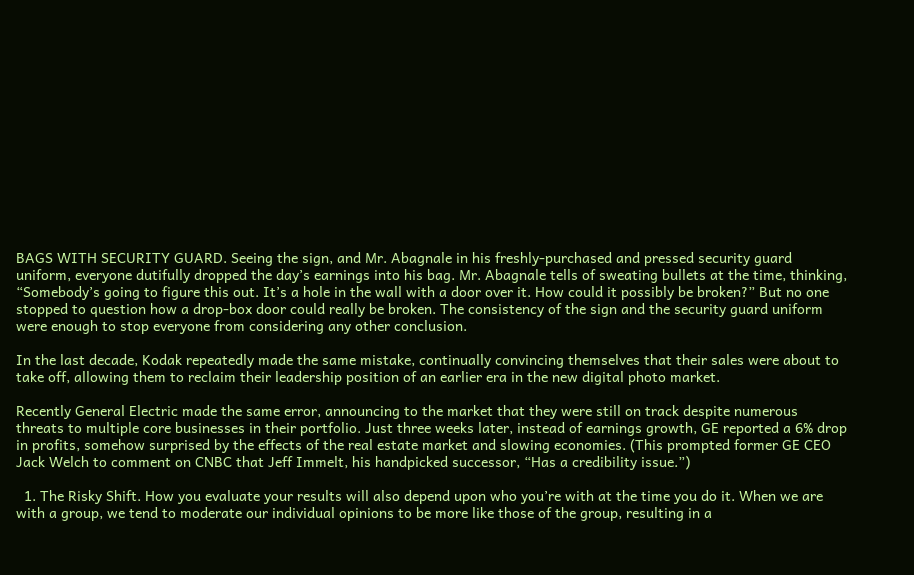BAGS WITH SECURITY GUARD. Seeing the sign, and Mr. Abagnale in his freshly-purchased and pressed security guard uniform, everyone dutifully dropped the day’s earnings into his bag. Mr. Abagnale tells of sweating bullets at the time, thinking, “Somebody’s going to figure this out. It’s a hole in the wall with a door over it. How could it possibly be broken?” But no one stopped to question how a drop-box door could really be broken. The consistency of the sign and the security guard uniform were enough to stop everyone from considering any other conclusion.

In the last decade, Kodak repeatedly made the same mistake, continually convincing themselves that their sales were about to take off, allowing them to reclaim their leadership position of an earlier era in the new digital photo market.

Recently General Electric made the same error, announcing to the market that they were still on track despite numerous threats to multiple core businesses in their portfolio. Just three weeks later, instead of earnings growth, GE reported a 6% drop in profits, somehow surprised by the effects of the real estate market and slowing economies. (This prompted former GE CEO Jack Welch to comment on CNBC that Jeff Immelt, his handpicked successor, “Has a credibility issue.”)

  1. The Risky Shift. How you evaluate your results will also depend upon who you’re with at the time you do it. When we are with a group, we tend to moderate our individual opinions to be more like those of the group, resulting in a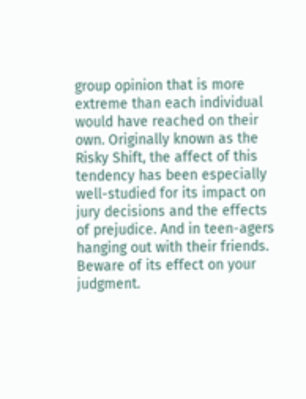group opinion that is more extreme than each individual would have reached on their own. Originally known as the Risky Shift, the affect of this tendency has been especially well-studied for its impact on jury decisions and the effects of prejudice. And in teen-agers hanging out with their friends. Beware of its effect on your judgment.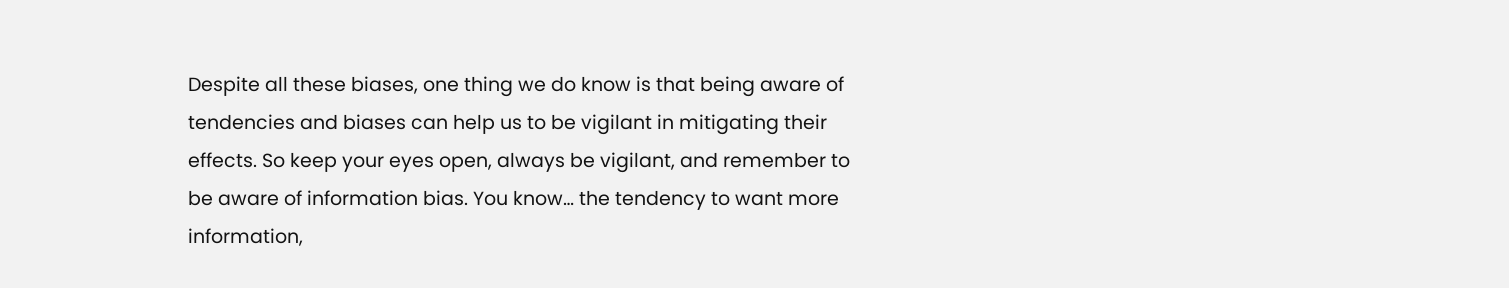Despite all these biases, one thing we do know is that being aware of tendencies and biases can help us to be vigilant in mitigating their effects. So keep your eyes open, always be vigilant, and remember to be aware of information bias. You know… the tendency to want more information,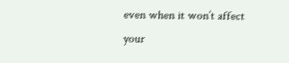even when it won’t affect your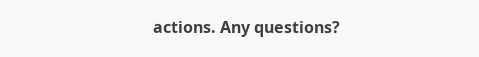actions. Any questions?